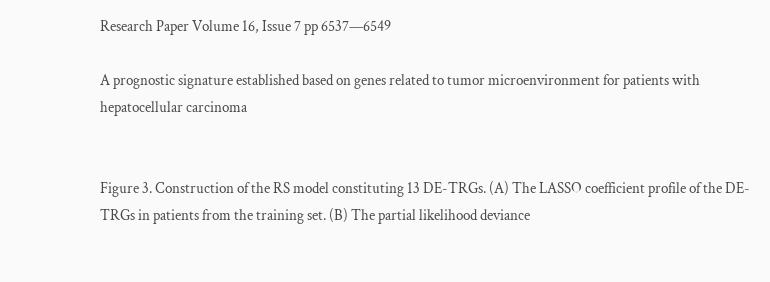Research Paper Volume 16, Issue 7 pp 6537—6549

A prognostic signature established based on genes related to tumor microenvironment for patients with hepatocellular carcinoma


Figure 3. Construction of the RS model constituting 13 DE-TRGs. (A) The LASSO coefficient profile of the DE-TRGs in patients from the training set. (B) The partial likelihood deviance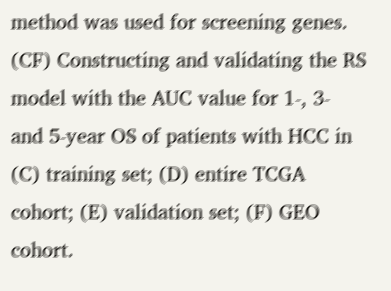method was used for screening genes. (CF) Constructing and validating the RS model with the AUC value for 1-, 3- and 5-year OS of patients with HCC in (C) training set; (D) entire TCGA cohort; (E) validation set; (F) GEO cohort.